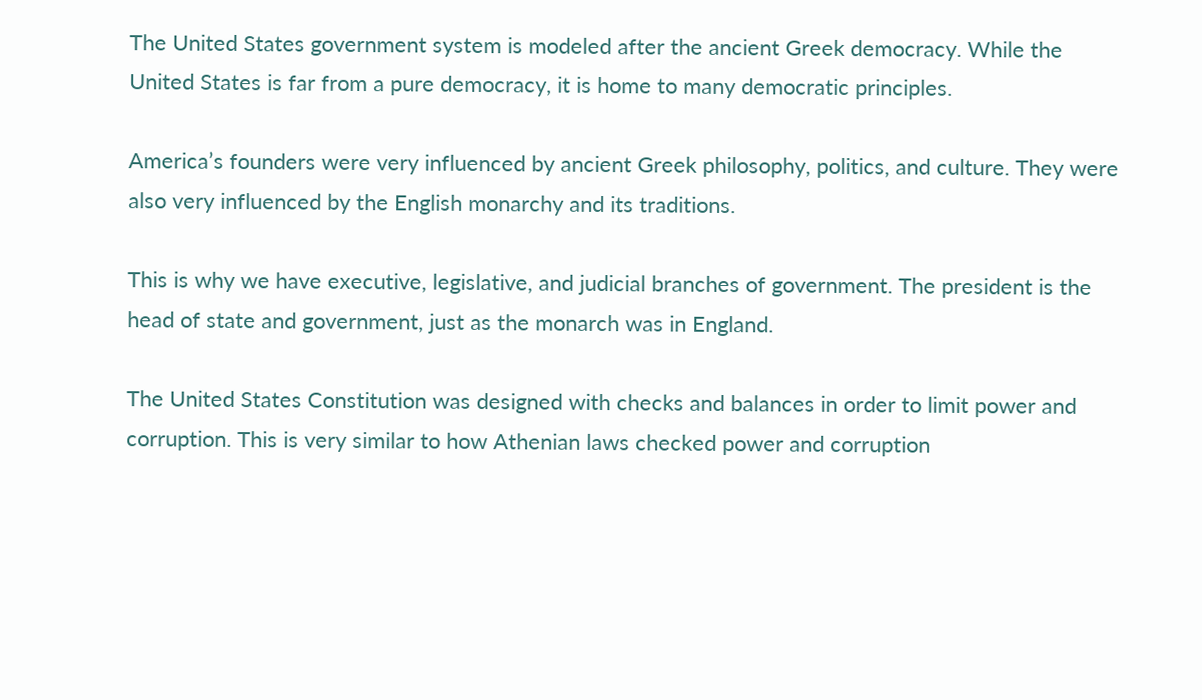The United States government system is modeled after the ancient Greek democracy. While the United States is far from a pure democracy, it is home to many democratic principles.

America’s founders were very influenced by ancient Greek philosophy, politics, and culture. They were also very influenced by the English monarchy and its traditions.

This is why we have executive, legislative, and judicial branches of government. The president is the head of state and government, just as the monarch was in England.

The United States Constitution was designed with checks and balances in order to limit power and corruption. This is very similar to how Athenian laws checked power and corruption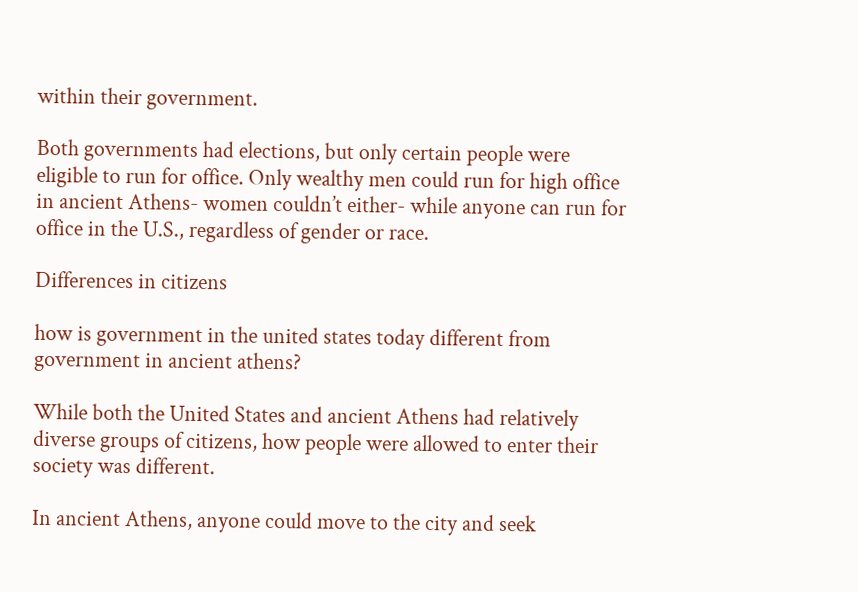within their government.

Both governments had elections, but only certain people were eligible to run for office. Only wealthy men could run for high office in ancient Athens- women couldn’t either- while anyone can run for office in the U.S., regardless of gender or race.

Differences in citizens

how is government in the united states today different from government in ancient athens?

While both the United States and ancient Athens had relatively diverse groups of citizens, how people were allowed to enter their society was different.

In ancient Athens, anyone could move to the city and seek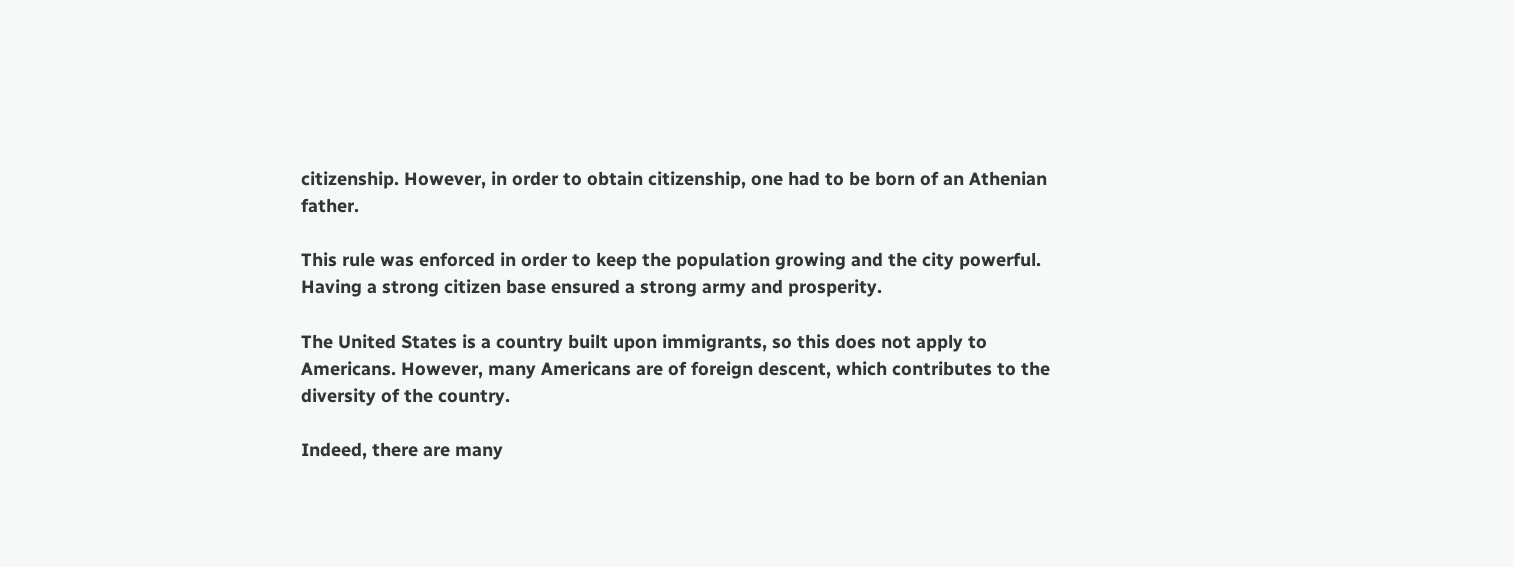citizenship. However, in order to obtain citizenship, one had to be born of an Athenian father.

This rule was enforced in order to keep the population growing and the city powerful. Having a strong citizen base ensured a strong army and prosperity.

The United States is a country built upon immigrants, so this does not apply to Americans. However, many Americans are of foreign descent, which contributes to the diversity of the country.

Indeed, there are many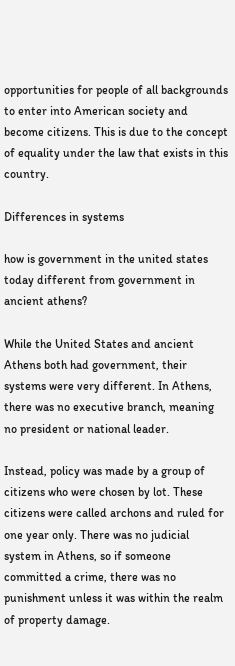opportunities for people of all backgrounds to enter into American society and become citizens. This is due to the concept of equality under the law that exists in this country.

Differences in systems

how is government in the united states today different from government in ancient athens?

While the United States and ancient Athens both had government, their systems were very different. In Athens, there was no executive branch, meaning no president or national leader.

Instead, policy was made by a group of citizens who were chosen by lot. These citizens were called archons and ruled for one year only. There was no judicial system in Athens, so if someone committed a crime, there was no punishment unless it was within the realm of property damage.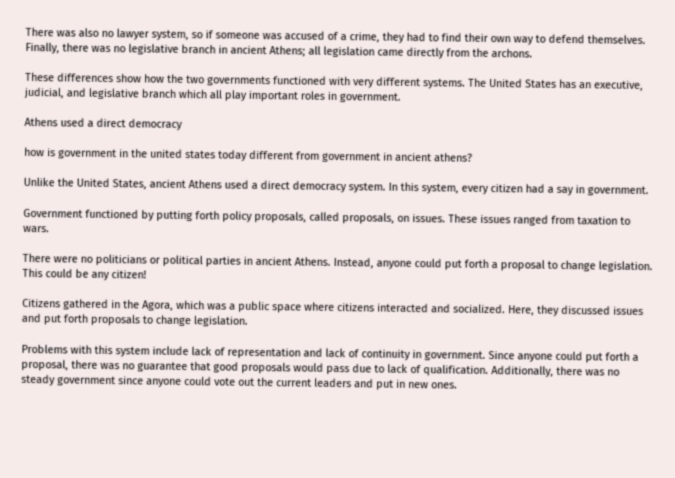There was also no lawyer system, so if someone was accused of a crime, they had to find their own way to defend themselves. Finally, there was no legislative branch in ancient Athens; all legislation came directly from the archons.

These differences show how the two governments functioned with very different systems. The United States has an executive, judicial, and legislative branch which all play important roles in government.

Athens used a direct democracy

how is government in the united states today different from government in ancient athens?

Unlike the United States, ancient Athens used a direct democracy system. In this system, every citizen had a say in government.

Government functioned by putting forth policy proposals, called proposals, on issues. These issues ranged from taxation to wars.

There were no politicians or political parties in ancient Athens. Instead, anyone could put forth a proposal to change legislation. This could be any citizen!

Citizens gathered in the Agora, which was a public space where citizens interacted and socialized. Here, they discussed issues and put forth proposals to change legislation.

Problems with this system include lack of representation and lack of continuity in government. Since anyone could put forth a proposal, there was no guarantee that good proposals would pass due to lack of qualification. Additionally, there was no steady government since anyone could vote out the current leaders and put in new ones.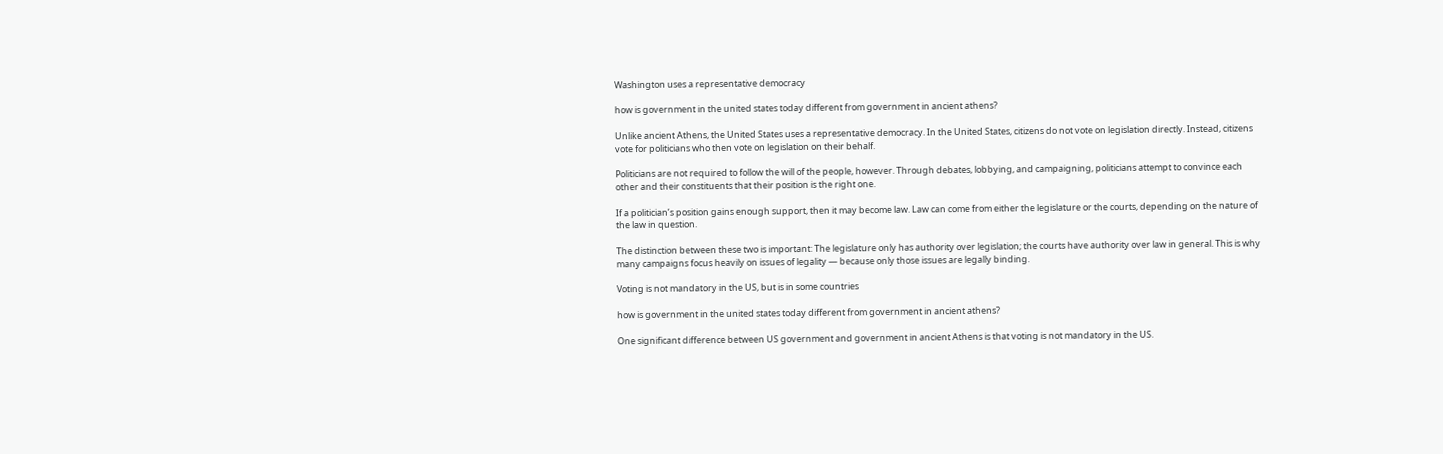Washington uses a representative democracy

how is government in the united states today different from government in ancient athens?

Unlike ancient Athens, the United States uses a representative democracy. In the United States, citizens do not vote on legislation directly. Instead, citizens vote for politicians who then vote on legislation on their behalf.

Politicians are not required to follow the will of the people, however. Through debates, lobbying, and campaigning, politicians attempt to convince each other and their constituents that their position is the right one.

If a politician’s position gains enough support, then it may become law. Law can come from either the legislature or the courts, depending on the nature of the law in question.

The distinction between these two is important: The legislature only has authority over legislation; the courts have authority over law in general. This is why many campaigns focus heavily on issues of legality — because only those issues are legally binding.

Voting is not mandatory in the US, but is in some countries

how is government in the united states today different from government in ancient athens?

One significant difference between US government and government in ancient Athens is that voting is not mandatory in the US.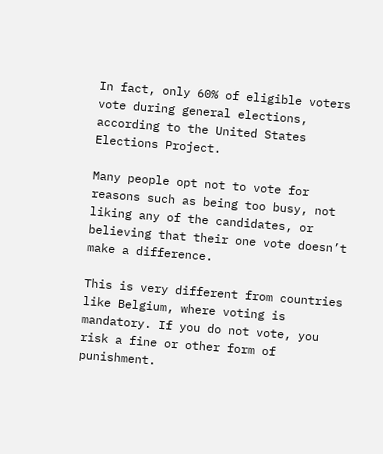In fact, only 60% of eligible voters vote during general elections, according to the United States Elections Project.

Many people opt not to vote for reasons such as being too busy, not liking any of the candidates, or believing that their one vote doesn’t make a difference.

This is very different from countries like Belgium, where voting is mandatory. If you do not vote, you risk a fine or other form of punishment.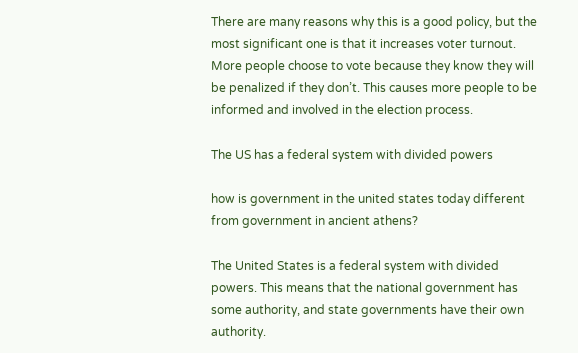There are many reasons why this is a good policy, but the most significant one is that it increases voter turnout. More people choose to vote because they know they will be penalized if they don’t. This causes more people to be informed and involved in the election process.

The US has a federal system with divided powers

how is government in the united states today different from government in ancient athens?

The United States is a federal system with divided powers. This means that the national government has some authority, and state governments have their own authority.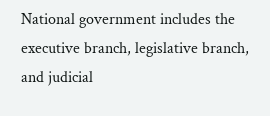National government includes the executive branch, legislative branch, and judicial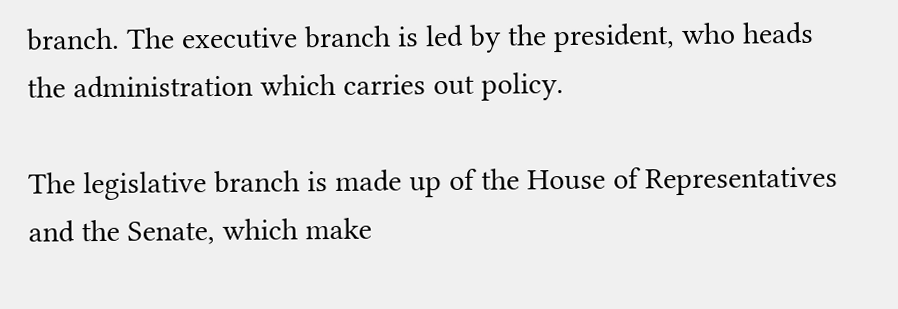branch. The executive branch is led by the president, who heads the administration which carries out policy.

The legislative branch is made up of the House of Representatives and the Senate, which make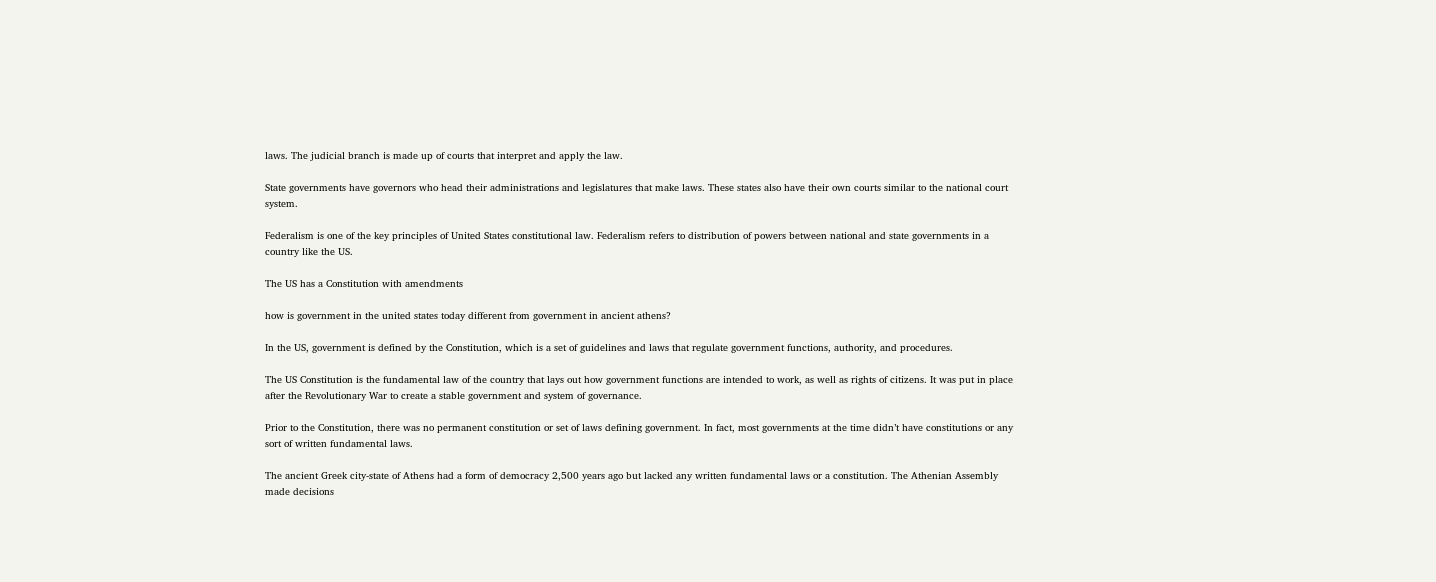laws. The judicial branch is made up of courts that interpret and apply the law.

State governments have governors who head their administrations and legislatures that make laws. These states also have their own courts similar to the national court system.

Federalism is one of the key principles of United States constitutional law. Federalism refers to distribution of powers between national and state governments in a country like the US.

The US has a Constitution with amendments

how is government in the united states today different from government in ancient athens?

In the US, government is defined by the Constitution, which is a set of guidelines and laws that regulate government functions, authority, and procedures.

The US Constitution is the fundamental law of the country that lays out how government functions are intended to work, as well as rights of citizens. It was put in place after the Revolutionary War to create a stable government and system of governance.

Prior to the Constitution, there was no permanent constitution or set of laws defining government. In fact, most governments at the time didn’t have constitutions or any sort of written fundamental laws.

The ancient Greek city-state of Athens had a form of democracy 2,500 years ago but lacked any written fundamental laws or a constitution. The Athenian Assembly made decisions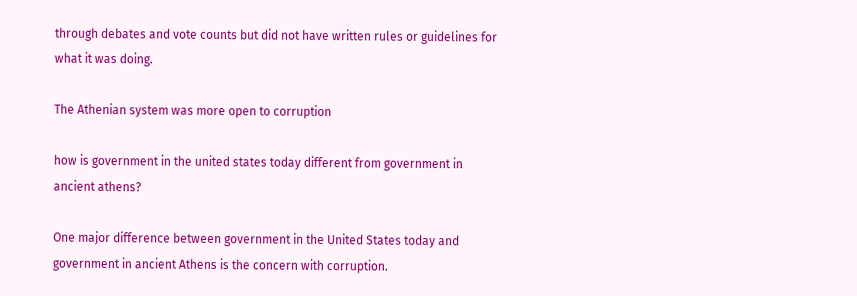through debates and vote counts but did not have written rules or guidelines for what it was doing.

The Athenian system was more open to corruption

how is government in the united states today different from government in ancient athens?

One major difference between government in the United States today and government in ancient Athens is the concern with corruption.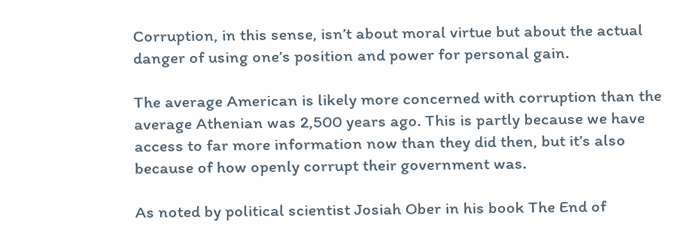Corruption, in this sense, isn’t about moral virtue but about the actual danger of using one’s position and power for personal gain.

The average American is likely more concerned with corruption than the average Athenian was 2,500 years ago. This is partly because we have access to far more information now than they did then, but it’s also because of how openly corrupt their government was.

As noted by political scientist Josiah Ober in his book The End of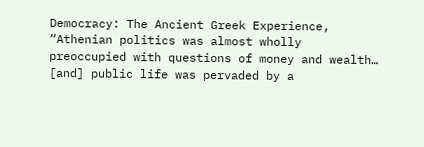Democracy: The Ancient Greek Experience, “Athenian politics was almost wholly preoccupied with questions of money and wealth… [and] public life was pervaded by a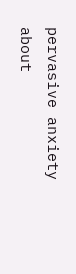pervasive anxiety about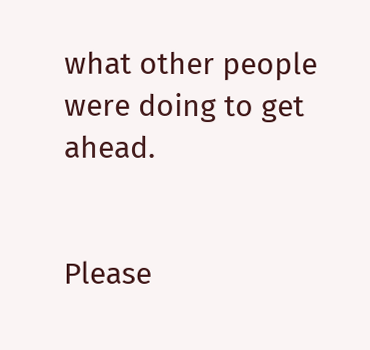what other people were doing to get ahead.


Please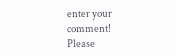enter your comment!
Please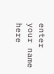enter your name here